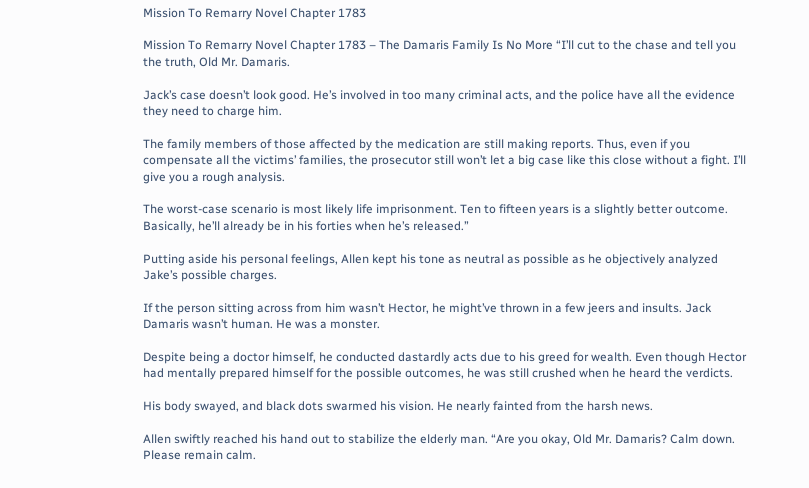Mission To Remarry Novel Chapter 1783

Mission To Remarry Novel Chapter 1783 – The Damaris Family Is No More “I’ll cut to the chase and tell you the truth, Old Mr. Damaris.

Jack’s case doesn’t look good. He’s involved in too many criminal acts, and the police have all the evidence they need to charge him.

The family members of those affected by the medication are still making reports. Thus, even if you compensate all the victims’ families, the prosecutor still won’t let a big case like this close without a fight. I’ll give you a rough analysis.

The worst-case scenario is most likely life imprisonment. Ten to fifteen years is a slightly better outcome. Basically, he’ll already be in his forties when he’s released.”

Putting aside his personal feelings, Allen kept his tone as neutral as possible as he objectively analyzed Jake’s possible charges.

If the person sitting across from him wasn’t Hector, he might’ve thrown in a few jeers and insults. Jack Damaris wasn’t human. He was a monster.

Despite being a doctor himself, he conducted dastardly acts due to his greed for wealth. Even though Hector had mentally prepared himself for the possible outcomes, he was still crushed when he heard the verdicts.

His body swayed, and black dots swarmed his vision. He nearly fainted from the harsh news.

Allen swiftly reached his hand out to stabilize the elderly man. “Are you okay, Old Mr. Damaris? Calm down. Please remain calm.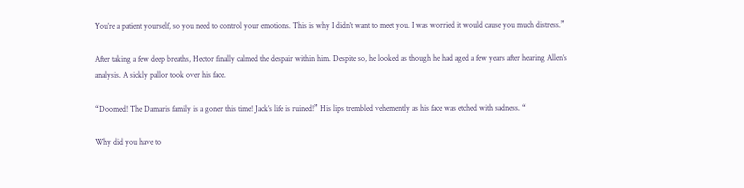You’re a patient yourself, so you need to control your emotions. This is why I didn’t want to meet you. I was worried it would cause you much distress.”

After taking a few deep breaths, Hector finally calmed the despair within him. Despite so, he looked as though he had aged a few years after hearing Allen’s analysis. A sickly pallor took over his face.

“Doomed! The Damaris family is a goner this time! Jack’s life is ruined!” His lips trembled vehemently as his face was etched with sadness. “

Why did you have to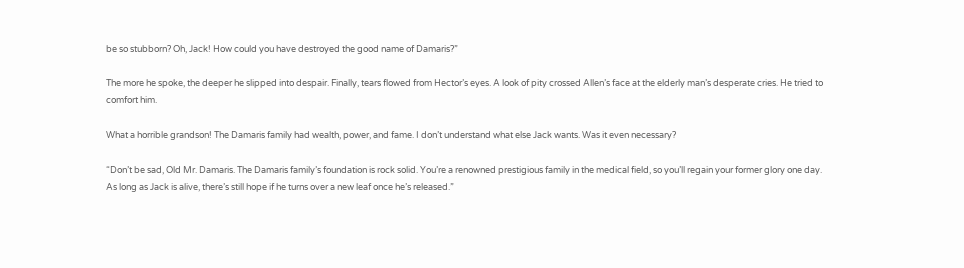be so stubborn? Oh, Jack! How could you have destroyed the good name of Damaris?”

The more he spoke, the deeper he slipped into despair. Finally, tears flowed from Hector’s eyes. A look of pity crossed Allen’s face at the elderly man’s desperate cries. He tried to comfort him.

What a horrible grandson! The Damaris family had wealth, power, and fame. I don’t understand what else Jack wants. Was it even necessary?

“Don’t be sad, Old Mr. Damaris. The Damaris family’s foundation is rock solid. You’re a renowned prestigious family in the medical field, so you’ll regain your former glory one day. As long as Jack is alive, there’s still hope if he turns over a new leaf once he’s released.”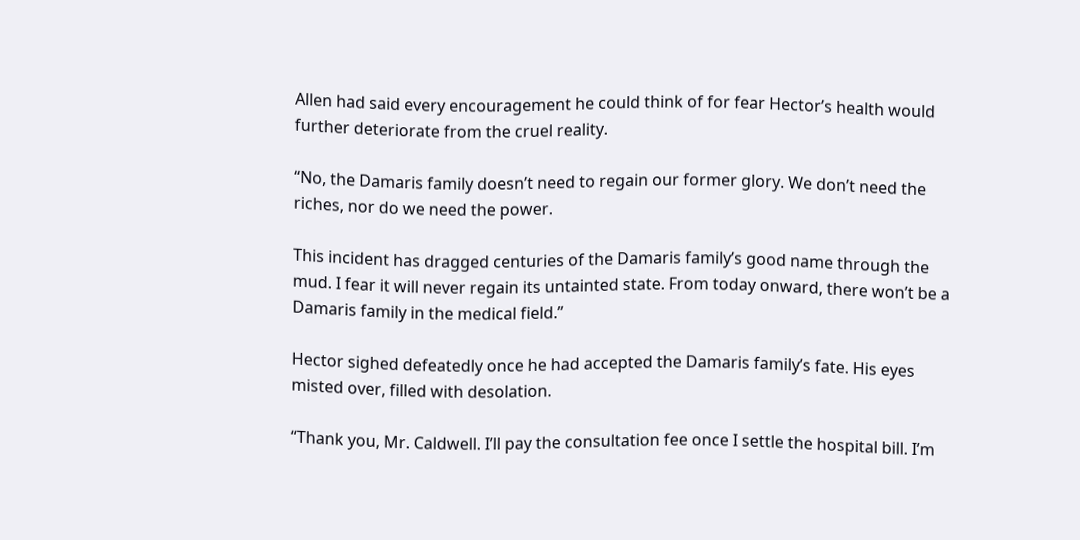Allen had said every encouragement he could think of for fear Hector’s health would further deteriorate from the cruel reality.

“No, the Damaris family doesn’t need to regain our former glory. We don’t need the riches, nor do we need the power.

This incident has dragged centuries of the Damaris family’s good name through the mud. I fear it will never regain its untainted state. From today onward, there won’t be a Damaris family in the medical field.”

Hector sighed defeatedly once he had accepted the Damaris family’s fate. His eyes misted over, filled with desolation.

“Thank you, Mr. Caldwell. I’ll pay the consultation fee once I settle the hospital bill. I’m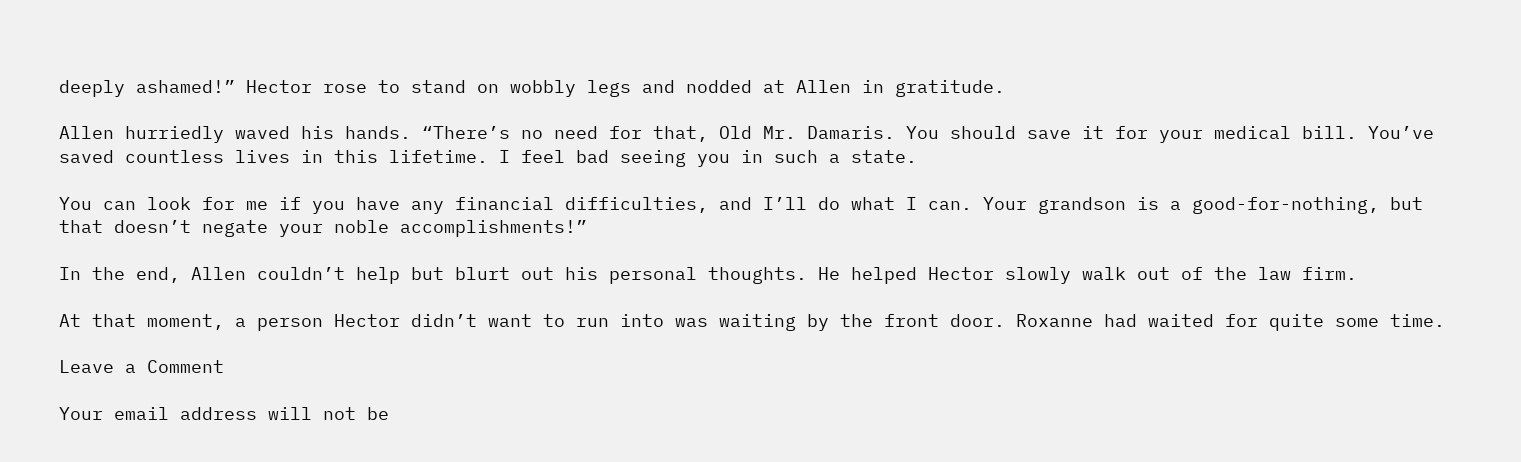deeply ashamed!” Hector rose to stand on wobbly legs and nodded at Allen in gratitude.

Allen hurriedly waved his hands. “There’s no need for that, Old Mr. Damaris. You should save it for your medical bill. You’ve saved countless lives in this lifetime. I feel bad seeing you in such a state.

You can look for me if you have any financial difficulties, and I’ll do what I can. Your grandson is a good-for-nothing, but that doesn’t negate your noble accomplishments!”

In the end, Allen couldn’t help but blurt out his personal thoughts. He helped Hector slowly walk out of the law firm.

At that moment, a person Hector didn’t want to run into was waiting by the front door. Roxanne had waited for quite some time.

Leave a Comment

Your email address will not be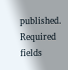published. Required fields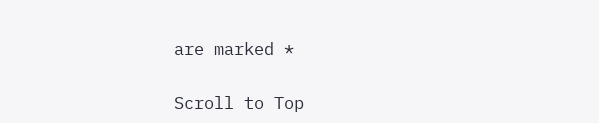are marked *

Scroll to Top